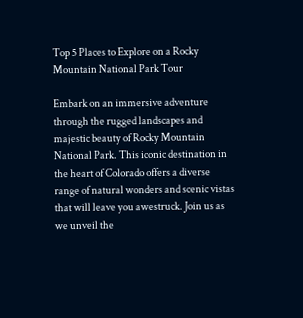Top 5 Places to Explore on a Rocky Mountain National Park Tour

Embark on an immersive adventure through the rugged landscapes and majestic beauty of Rocky Mountain National Park. This iconic destination in the heart of Colorado offers a diverse range of natural wonders and scenic vistas that will leave you awestruck. Join us as we unveil the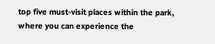top five must-visit places within the park, where you can experience the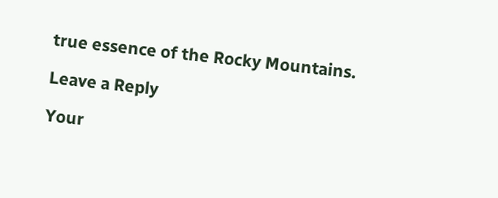true essence of the Rocky Mountains.

Leave a Reply

Your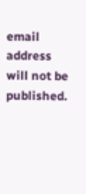email address will not be published.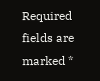Required fields are marked *